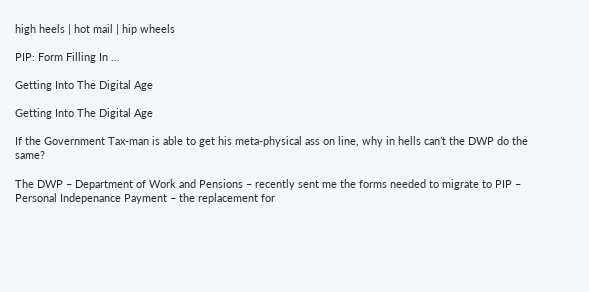high heels | hot mail | hip wheels

PIP: Form Filling In …

Getting Into The Digital Age

Getting Into The Digital Age

If the Government Tax-man is able to get his meta-physical ass on line, why in hells can’t the DWP do the same?

The DWP – Department of Work and Pensions – recently sent me the forms needed to migrate to PIP –  Personal Indepenance Payment – the replacement for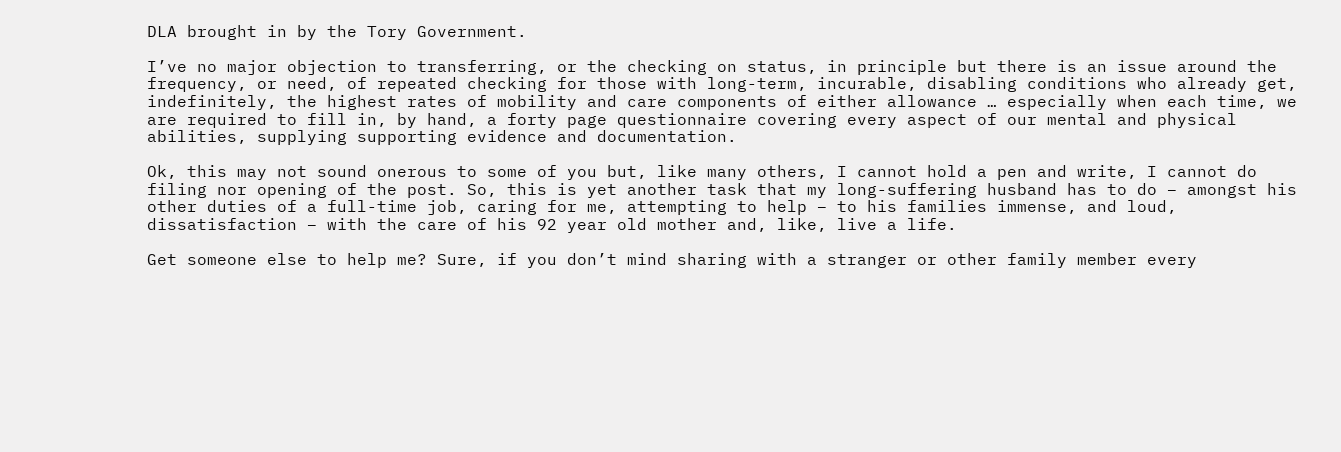DLA brought in by the Tory Government.

I’ve no major objection to transferring, or the checking on status, in principle but there is an issue around the frequency, or need, of repeated checking for those with long-term, incurable, disabling conditions who already get, indefinitely, the highest rates of mobility and care components of either allowance … especially when each time, we are required to fill in, by hand, a forty page questionnaire covering every aspect of our mental and physical abilities, supplying supporting evidence and documentation.

Ok, this may not sound onerous to some of you but, like many others, I cannot hold a pen and write, I cannot do filing nor opening of the post. So, this is yet another task that my long-suffering husband has to do – amongst his other duties of a full-time job, caring for me, attempting to help – to his families immense, and loud, dissatisfaction – with the care of his 92 year old mother and, like, live a life.

Get someone else to help me? Sure, if you don’t mind sharing with a stranger or other family member every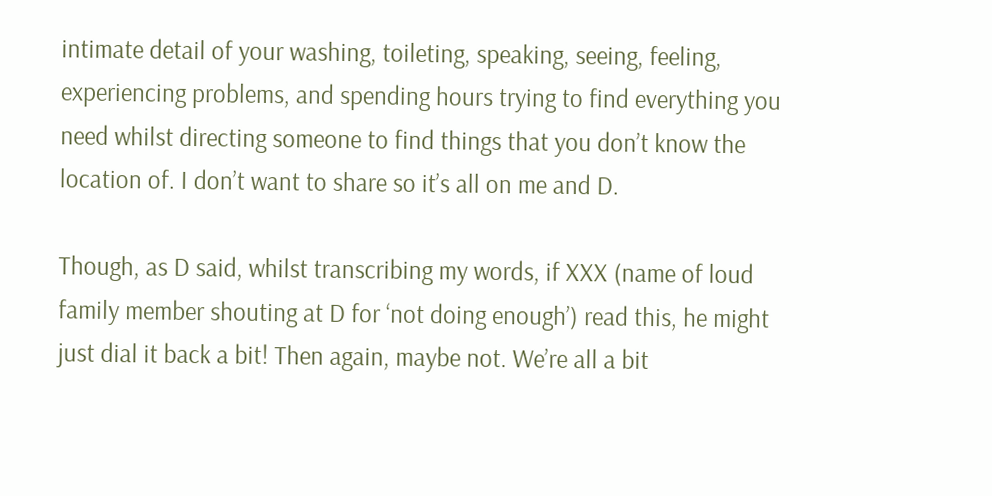intimate detail of your washing, toileting, speaking, seeing, feeling, experiencing problems, and spending hours trying to find everything you need whilst directing someone to find things that you don’t know the location of. I don’t want to share so it’s all on me and D.

Though, as D said, whilst transcribing my words, if XXX (name of loud family member shouting at D for ‘not doing enough’) read this, he might just dial it back a bit! Then again, maybe not. We’re all a bit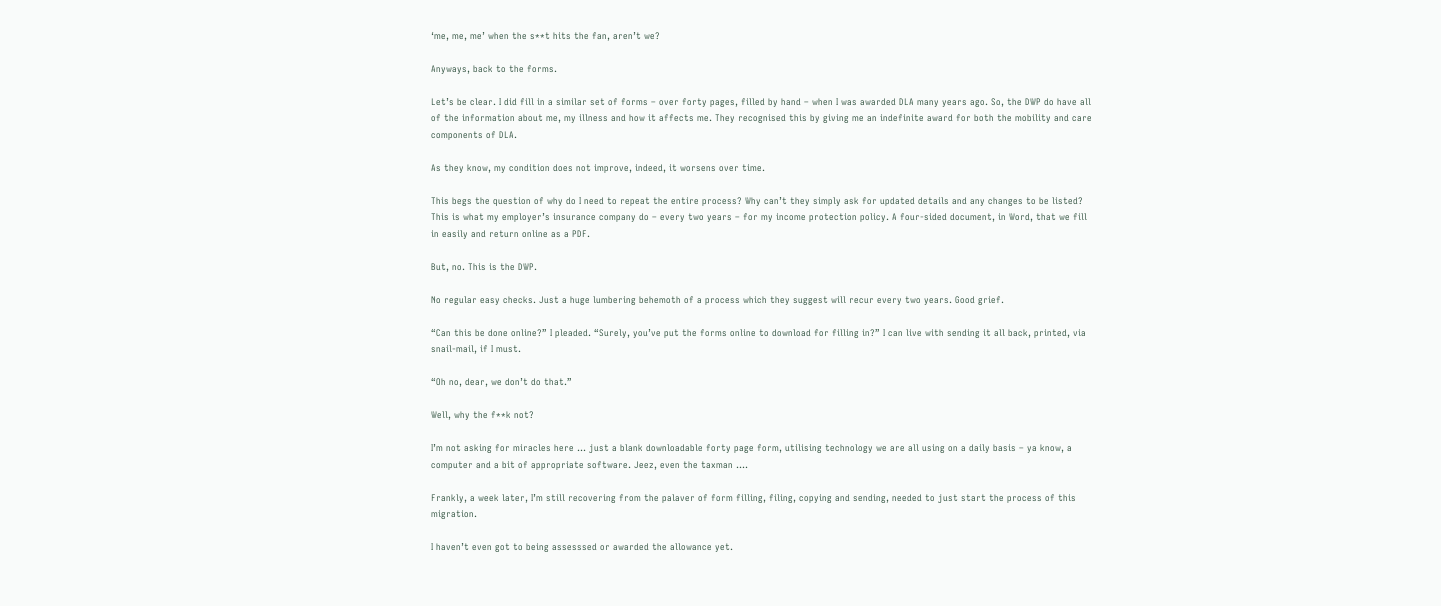‘me, me, me’ when the s**t hits the fan, aren’t we?

Anyways, back to the forms.

Let’s be clear. I did fill in a similar set of forms – over forty pages, filled by hand – when I was awarded DLA many years ago. So, the DWP do have all of the information about me, my illness and how it affects me. They recognised this by giving me an indefinite award for both the mobility and care components of DLA.

As they know, my condition does not improve, indeed, it worsens over time.

This begs the question of why do I need to repeat the entire process? Why can’t they simply ask for updated details and any changes to be listed? This is what my employer’s insurance company do – every two years – for my income protection policy. A four-sided document, in Word, that we fill in easily and return online as a PDF.

But, no. This is the DWP.

No regular easy checks. Just a huge lumbering behemoth of a process which they suggest will recur every two years. Good grief.

“Can this be done online?” I pleaded. “Surely, you’ve put the forms online to download for filling in?” I can live with sending it all back, printed, via snail-mail, if I must.

“Oh no, dear, we don’t do that.”

Well, why the f**k not?

I’m not asking for miracles here … just a blank downloadable forty page form, utilising technology we are all using on a daily basis – ya know, a computer and a bit of appropriate software. Jeez, even the taxman ….

Frankly, a week later, I’m still recovering from the palaver of form filling, filing, copying and sending, needed to just start the process of this migration.

I haven’t even got to being assesssed or awarded the allowance yet.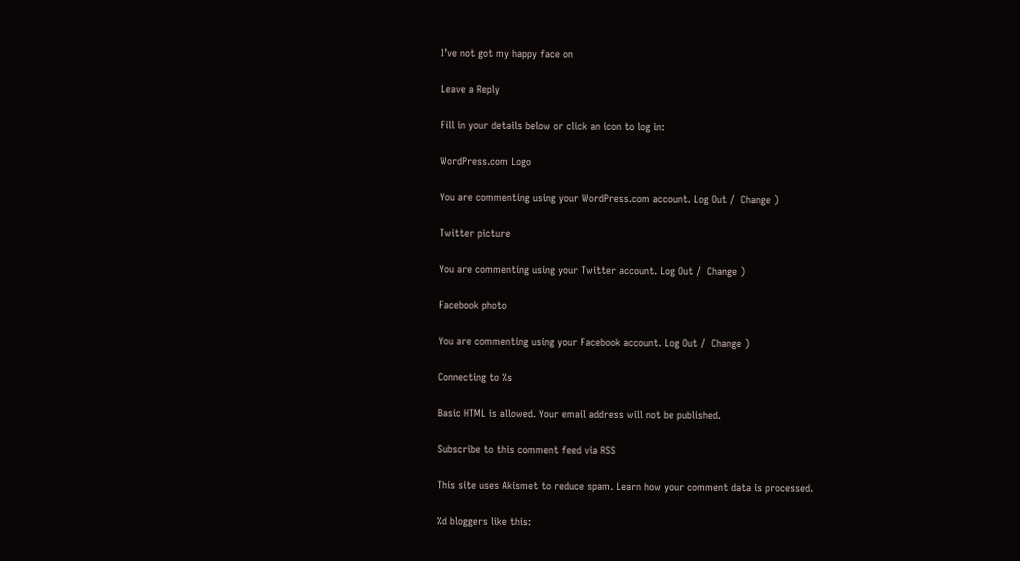I’ve not got my happy face on

Leave a Reply

Fill in your details below or click an icon to log in:

WordPress.com Logo

You are commenting using your WordPress.com account. Log Out /  Change )

Twitter picture

You are commenting using your Twitter account. Log Out /  Change )

Facebook photo

You are commenting using your Facebook account. Log Out /  Change )

Connecting to %s

Basic HTML is allowed. Your email address will not be published.

Subscribe to this comment feed via RSS

This site uses Akismet to reduce spam. Learn how your comment data is processed.

%d bloggers like this: